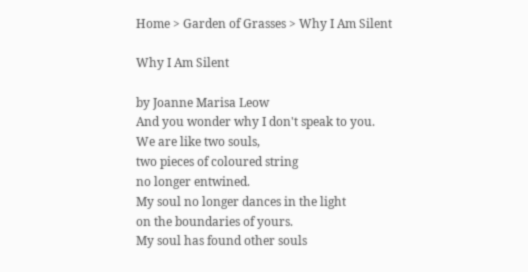Home > Garden of Grasses > Why I Am Silent

Why I Am Silent

by Joanne Marisa Leow
And you wonder why I don't speak to you.
We are like two souls,
two pieces of coloured string
no longer entwined.
My soul no longer dances in the light
on the boundaries of yours.
My soul has found other souls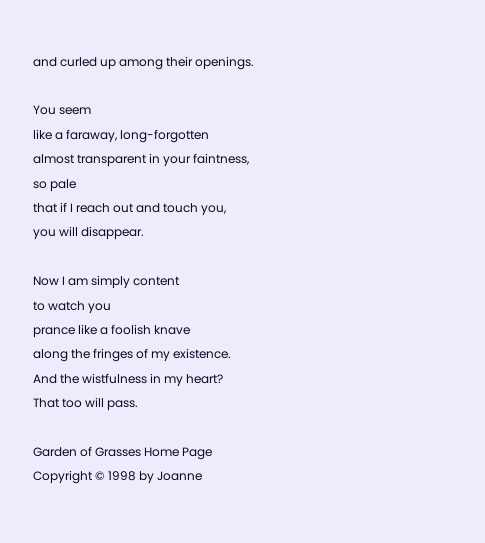and curled up among their openings.

You seem
like a faraway, long-forgotten
almost transparent in your faintness,
so pale
that if I reach out and touch you,
you will disappear.

Now I am simply content
to watch you
prance like a foolish knave
along the fringes of my existence.
And the wistfulness in my heart?
That too will pass.

Garden of Grasses Home Page
Copyright © 1998 by Joanne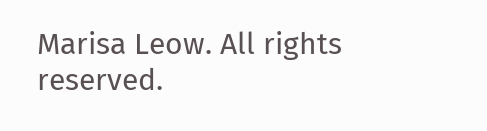Marisa Leow. All rights reserved.